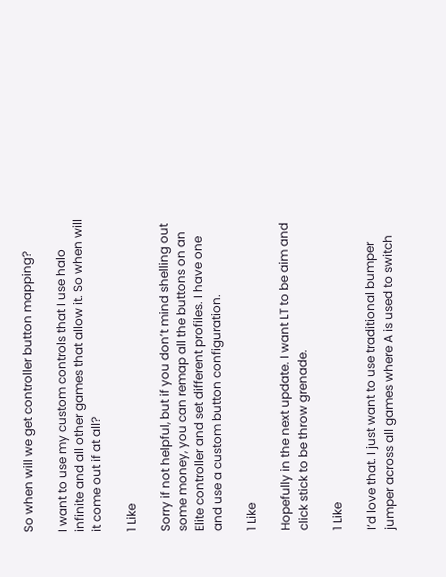So when will we get controller button mapping?

I want to use my custom controls that I use halo infinite and all other games that allow it. So when will it come out if at all?

1 Like

Sorry if not helpful, but if you don’t mind shelling out some money, you can remap all the buttons on an Elite controller and set different profiles. I have one and use a custom button configuration.

1 Like

Hopefully in the next update. I want LT to be aim and click stick to be throw grenade.

1 Like

I’d love that. I just want to use traditional bumper jumper across all games where A is used to switch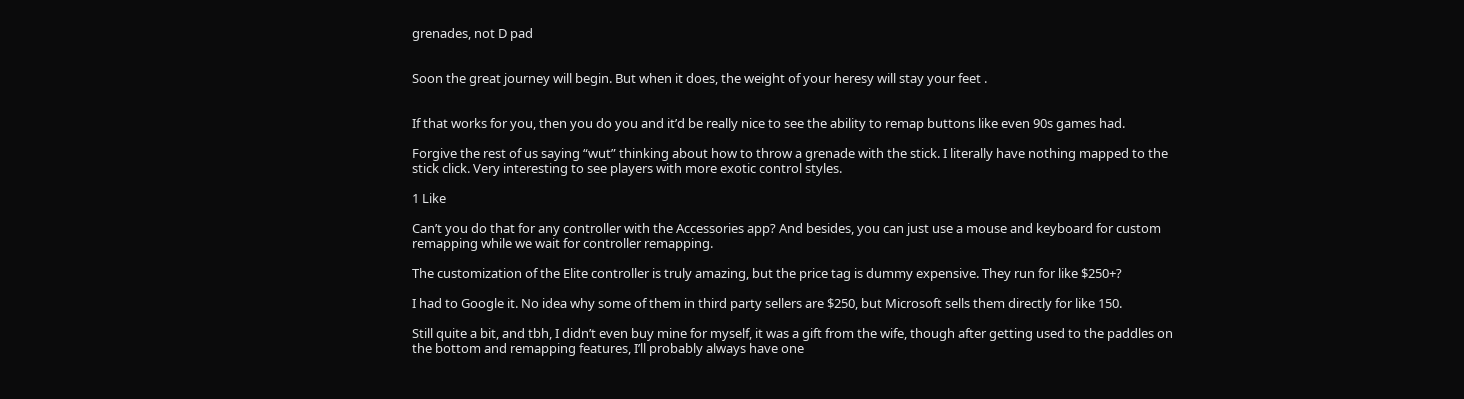grenades, not D pad


Soon the great journey will begin. But when it does, the weight of your heresy will stay your feet .


If that works for you, then you do you and it’d be really nice to see the ability to remap buttons like even 90s games had.

Forgive the rest of us saying “wut” thinking about how to throw a grenade with the stick. I literally have nothing mapped to the stick click. Very interesting to see players with more exotic control styles.

1 Like

Can’t you do that for any controller with the Accessories app? And besides, you can just use a mouse and keyboard for custom remapping while we wait for controller remapping.

The customization of the Elite controller is truly amazing, but the price tag is dummy expensive. They run for like $250+?

I had to Google it. No idea why some of them in third party sellers are $250, but Microsoft sells them directly for like 150.

Still quite a bit, and tbh, I didn’t even buy mine for myself, it was a gift from the wife, though after getting used to the paddles on the bottom and remapping features, I’ll probably always have one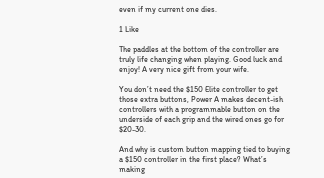even if my current one dies.

1 Like

The paddles at the bottom of the controller are truly life changing when playing. Good luck and enjoy! A very nice gift from your wife.

You don’t need the $150 Elite controller to get those extra buttons, Power A makes decent-ish controllers with a programmable button on the underside of each grip and the wired ones go for $20-30.

And why is custom button mapping tied to buying a $150 controller in the first place? What’s making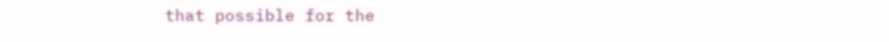that possible for the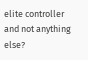elite controller and not anything else?